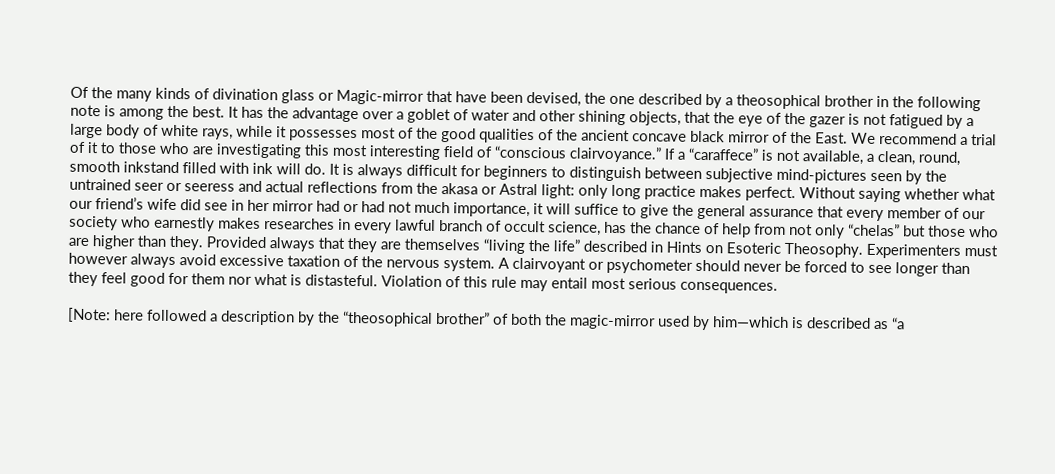Of the many kinds of divination glass or Magic-mirror that have been devised, the one described by a theosophical brother in the following note is among the best. It has the advantage over a goblet of water and other shining objects, that the eye of the gazer is not fatigued by a large body of white rays, while it possesses most of the good qualities of the ancient concave black mirror of the East. We recommend a trial of it to those who are investigating this most interesting field of “conscious clairvoyance.” If a “caraffece” is not available, a clean, round, smooth inkstand filled with ink will do. It is always difficult for beginners to distinguish between subjective mind-pictures seen by the untrained seer or seeress and actual reflections from the akasa or Astral light: only long practice makes perfect. Without saying whether what our friend’s wife did see in her mirror had or had not much importance, it will suffice to give the general assurance that every member of our society who earnestly makes researches in every lawful branch of occult science, has the chance of help from not only “chelas” but those who are higher than they. Provided always that they are themselves “living the life” described in Hints on Esoteric Theosophy. Experimenters must however always avoid excessive taxation of the nervous system. A clairvoyant or psychometer should never be forced to see longer than they feel good for them nor what is distasteful. Violation of this rule may entail most serious consequences.

[Note: here followed a description by the “theosophical brother” of both the magic-mirror used by him—which is described as “a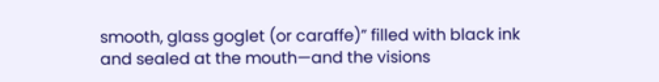smooth, glass goglet (or caraffe)” filled with black ink and sealed at the mouth—and the visions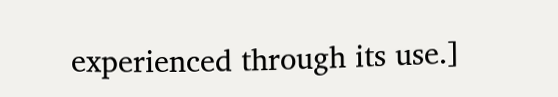experienced through its use.]